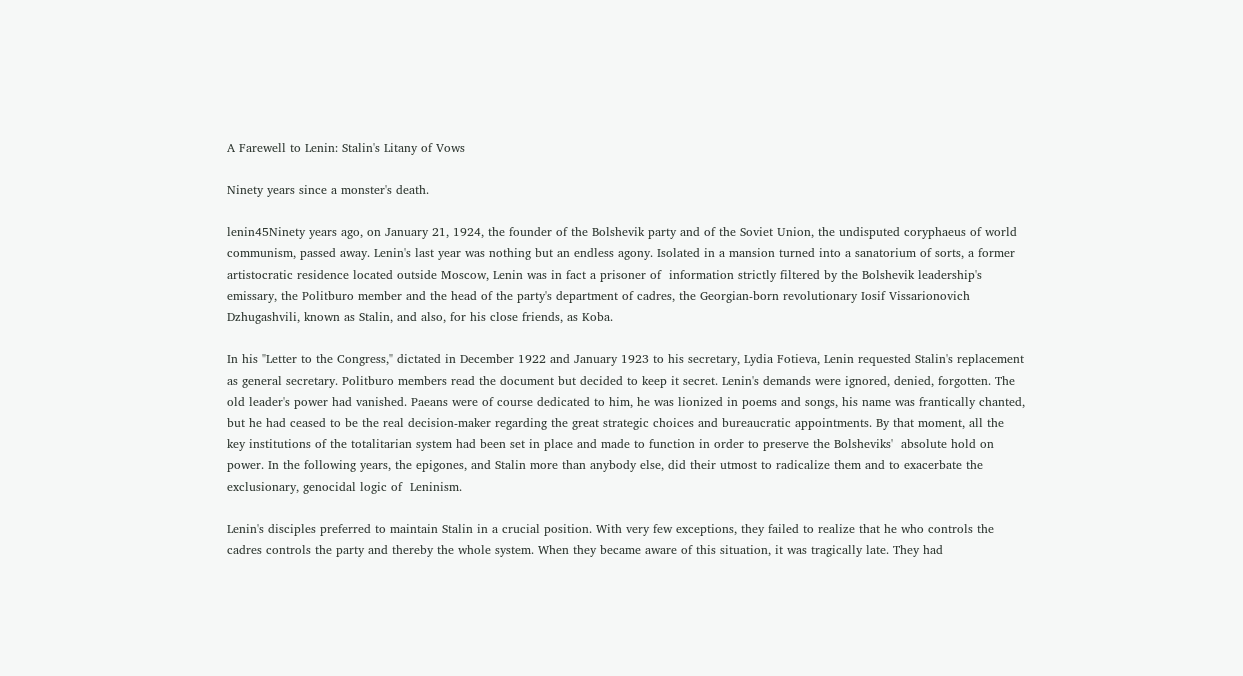A Farewell to Lenin: Stalin's Litany of Vows

Ninety years since a monster's death.

lenin45Ninety years ago, on January 21, 1924, the founder of the Bolshevik party and of the Soviet Union, the undisputed coryphaeus of world communism, passed away. Lenin's last year was nothing but an endless agony. Isolated in a mansion turned into a sanatorium of sorts, a former artistocratic residence located outside Moscow, Lenin was in fact a prisoner of  information strictly filtered by the Bolshevik leadership's emissary, the Politburo member and the head of the party's department of cadres, the Georgian-born revolutionary Iosif Vissarionovich Dzhugashvili, known as Stalin, and also, for his close friends, as Koba.

In his "Letter to the Congress," dictated in December 1922 and January 1923 to his secretary, Lydia Fotieva, Lenin requested Stalin's replacement as general secretary. Politburo members read the document but decided to keep it secret. Lenin's demands were ignored, denied, forgotten. The old leader's power had vanished. Paeans were of course dedicated to him, he was lionized in poems and songs, his name was frantically chanted, but he had ceased to be the real decision-maker regarding the great strategic choices and bureaucratic appointments. By that moment, all the key institutions of the totalitarian system had been set in place and made to function in order to preserve the Bolsheviks'  absolute hold on power. In the following years, the epigones, and Stalin more than anybody else, did their utmost to radicalize them and to exacerbate the exclusionary, genocidal logic of  Leninism.

Lenin's disciples preferred to maintain Stalin in a crucial position. With very few exceptions, they failed to realize that he who controls the cadres controls the party and thereby the whole system. When they became aware of this situation, it was tragically late. They had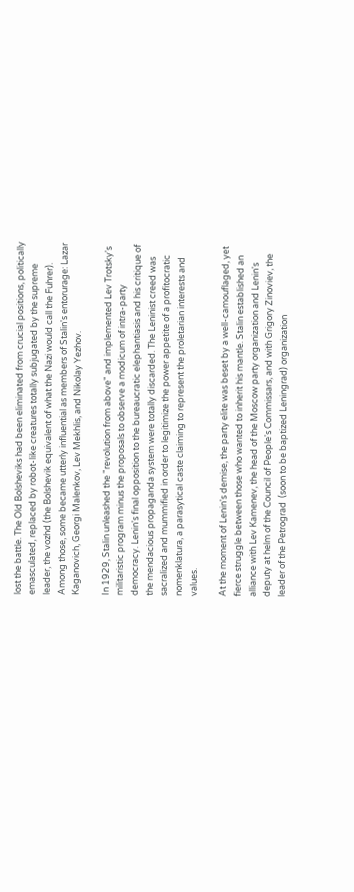lost the battle. The Old Bolsheviks had been eliminated from crucial positions, politically emasculated, replaced by robot-like creatures totally subjugated by the supreme leader, the vozhd (the Bolshevik equivalent of what the Nazi would call the Fuhrer). Among those, some became utterly influential as members of Stalin's entorurage: Lazar Kaganovich, Georgi Malenkov, Lev Mekhlis, and Nikolay Yezhov.

In 1929, Stalin unleashed the "revolution from above" and implemented Lev Trotsky's militaristic program minus the proposals to observe a modicum of intra-party democracy. Lenin's final opposition to the bureaucratic elephantiasis and his critique of the mendacious propaganda system were totally discarded. The Leninist creed was sacralized and mummified in order to legitimize the power appetite of a profitocratic nomenklatura, a parasytical caste claiming to represent the proletarian interests and values.

At the moment of Lenin's demise, the party elite was beset by a well-camouflaged, yet fierce struggle between those who wanted to inherit his mantle. Stalin established an alliance with Lev Kamenev, the head of the Moscow party organization and Lenin's deputy at helm of the Council of People's Commissars, and with Grigory Zinoviev, the leader of the Petrograd  (soon to be baptized Leningrad) organization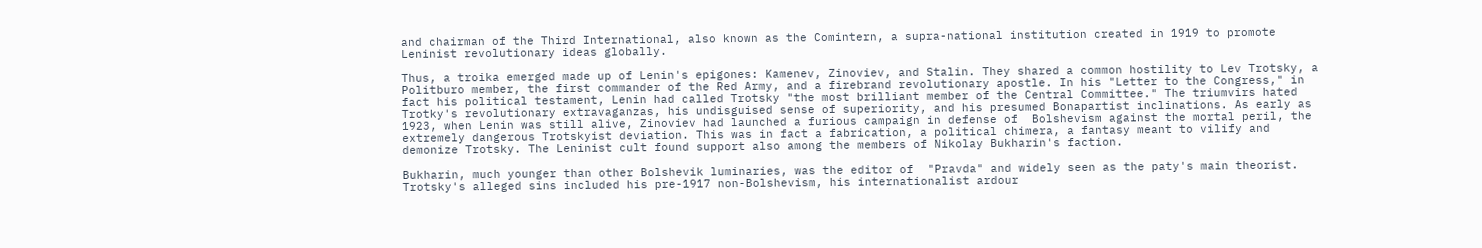and chairman of the Third International, also known as the Comintern, a supra-national institution created in 1919 to promote Leninist revolutionary ideas globally.

Thus, a troika emerged made up of Lenin's epigones: Kamenev, Zinoviev, and Stalin. They shared a common hostility to Lev Trotsky, a Politburo member, the first commander of the Red Army, and a firebrand revolutionary apostle. In his "Letter to the Congress," in fact his political testament, Lenin had called Trotsky "the most brilliant member of the Central Committee." The triumvirs hated Trotky's revolutionary extravaganzas, his undisguised sense of superiority, and his presumed Bonapartist inclinations. As early as 1923, when Lenin was still alive, Zinoviev had launched a furious campaign in defense of  Bolshevism against the mortal peril, the extremely dangerous Trotskyist deviation. This was in fact a fabrication, a political chimera, a fantasy meant to vilify and demonize Trotsky. The Leninist cult found support also among the members of Nikolay Bukharin's faction.

Bukharin, much younger than other Bolshevik luminaries, was the editor of  "Pravda" and widely seen as the paty's main theorist. Trotsky's alleged sins included his pre-1917 non-Bolshevism, his internationalist ardour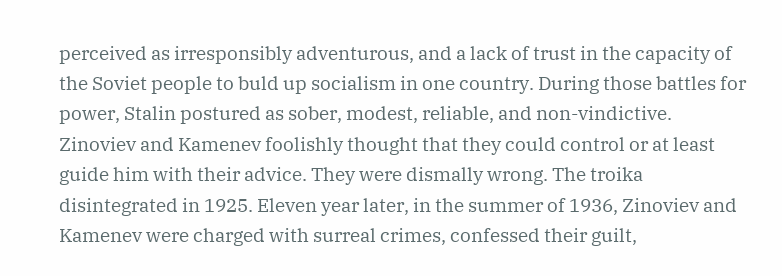perceived as irresponsibly adventurous, and a lack of trust in the capacity of the Soviet people to buld up socialism in one country. During those battles for power, Stalin postured as sober, modest, reliable, and non-vindictive. Zinoviev and Kamenev foolishly thought that they could control or at least guide him with their advice. They were dismally wrong. The troika disintegrated in 1925. Eleven year later, in the summer of 1936, Zinoviev and Kamenev were charged with surreal crimes, confessed their guilt,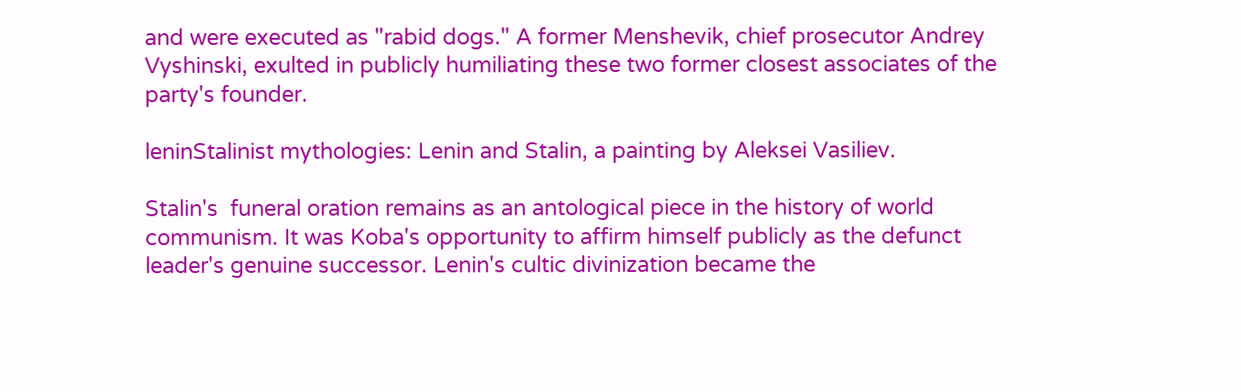and were executed as "rabid dogs." A former Menshevik, chief prosecutor Andrey Vyshinski, exulted in publicly humiliating these two former closest associates of the party's founder.

leninStalinist mythologies: Lenin and Stalin, a painting by Aleksei Vasiliev.

Stalin's  funeral oration remains as an antological piece in the history of world communism. It was Koba's opportunity to affirm himself publicly as the defunct leader's genuine successor. Lenin's cultic divinization became the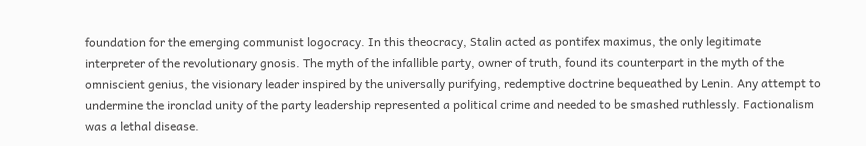foundation for the emerging communist logocracy. In this theocracy, Stalin acted as pontifex maximus, the only legitimate interpreter of the revolutionary gnosis. The myth of the infallible party, owner of truth, found its counterpart in the myth of the omniscient genius, the visionary leader inspired by the universally purifying, redemptive doctrine bequeathed by Lenin. Any attempt to undermine the ironclad unity of the party leadership represented a political crime and needed to be smashed ruthlessly. Factionalism was a lethal disease.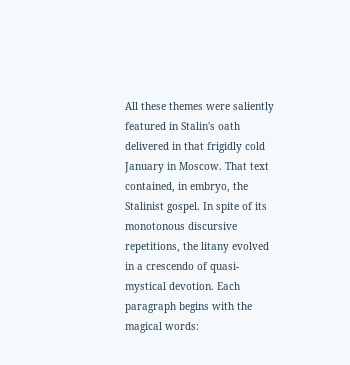All these themes were saliently featured in Stalin's oath delivered in that frigidly cold January in Moscow. That text contained, in embryo, the Stalinist gospel. In spite of its monotonous discursive repetitions, the litany evolved in a crescendo of quasi-mystical devotion. Each paragraph begins with the magical words: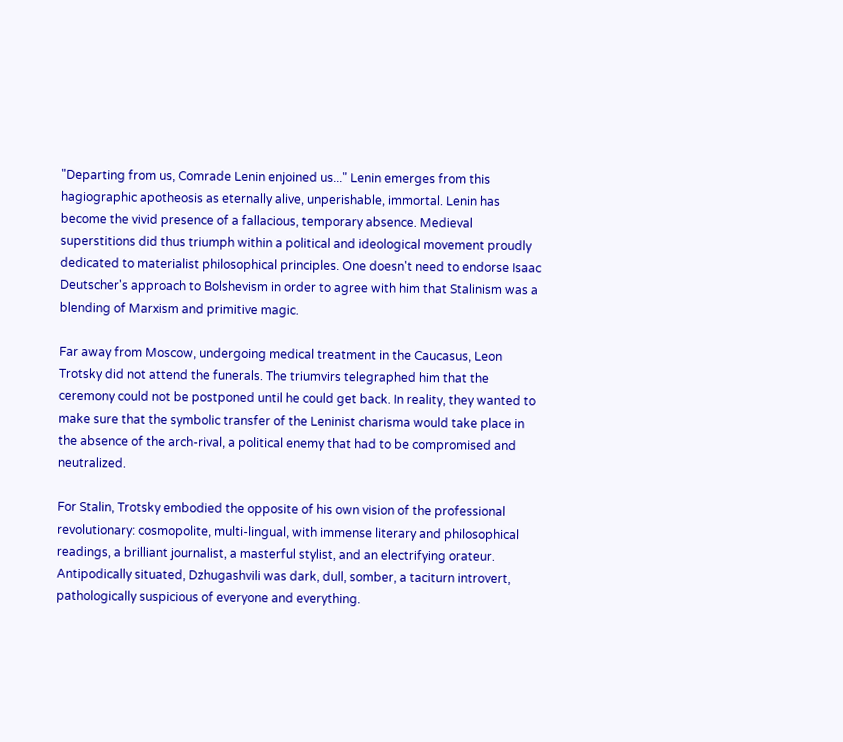"Departing from us, Comrade Lenin enjoined us..." Lenin emerges from this hagiographic apotheosis as eternally alive, unperishable, immortal. Lenin has become the vivid presence of a fallacious, temporary absence. Medieval superstitions did thus triumph within a political and ideological movement proudly dedicated to materialist philosophical principles. One doesn't need to endorse Isaac Deutscher's approach to Bolshevism in order to agree with him that Stalinism was a blending of Marxism and primitive magic.

Far away from Moscow, undergoing medical treatment in the Caucasus, Leon Trotsky did not attend the funerals. The triumvirs telegraphed him that the ceremony could not be postponed until he could get back. In reality, they wanted to make sure that the symbolic transfer of the Leninist charisma would take place in the absence of the arch-rival, a political enemy that had to be compromised and neutralized.

For Stalin, Trotsky embodied the opposite of his own vision of the professional revolutionary: cosmopolite, multi-lingual, with immense literary and philosophical readings, a brilliant journalist, a masterful stylist, and an electrifying orateur. Antipodically situated, Dzhugashvili was dark, dull, somber, a taciturn introvert, pathologically suspicious of everyone and everything.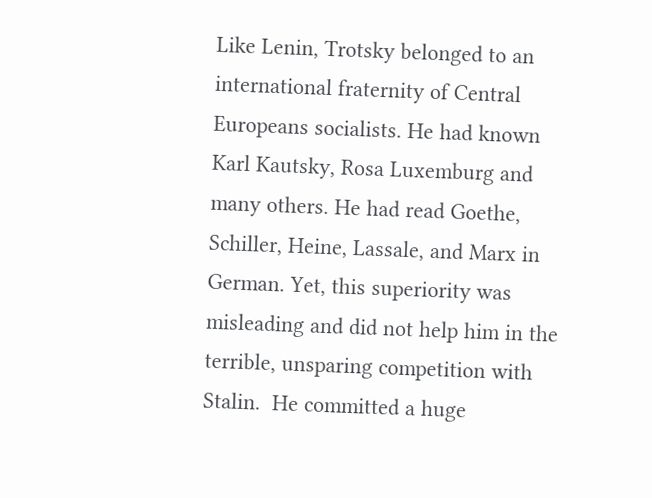Like Lenin, Trotsky belonged to an international fraternity of Central Europeans socialists. He had known Karl Kautsky, Rosa Luxemburg and many others. He had read Goethe, Schiller, Heine, Lassale, and Marx in German. Yet, this superiority was misleading and did not help him in the terrible, unsparing competition with Stalin.  He committed a huge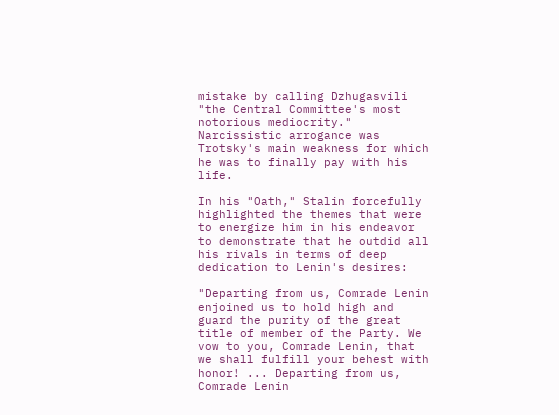mistake by calling Dzhugasvili "the Central Committee's most notorious mediocrity." Narcissistic arrogance was Trotsky's main weakness for which he was to finally pay with his life.

In his "Oath," Stalin forcefully highlighted the themes that were to energize him in his endeavor to demonstrate that he outdid all his rivals in terms of deep dedication to Lenin's desires:

"Departing from us, Comrade Lenin enjoined us to hold high and guard the purity of the great title of member of the Party. We vow to you, Comrade Lenin, that we shall fulfill your behest with honor! ... Departing from us, Comrade Lenin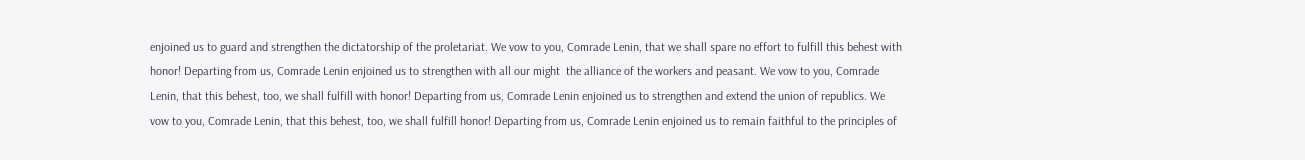enjoined us to guard and strengthen the dictatorship of the proletariat. We vow to you, Comrade Lenin, that we shall spare no effort to fulfill this behest with honor! Departing from us, Comrade Lenin enjoined us to strengthen with all our might  the alliance of the workers and peasant. We vow to you, Comrade Lenin, that this behest, too, we shall fulfill with honor! Departing from us, Comrade Lenin enjoined us to strengthen and extend the union of republics. We vow to you, Comrade Lenin, that this behest, too, we shall fulfill honor! Departing from us, Comrade Lenin enjoined us to remain faithful to the principles of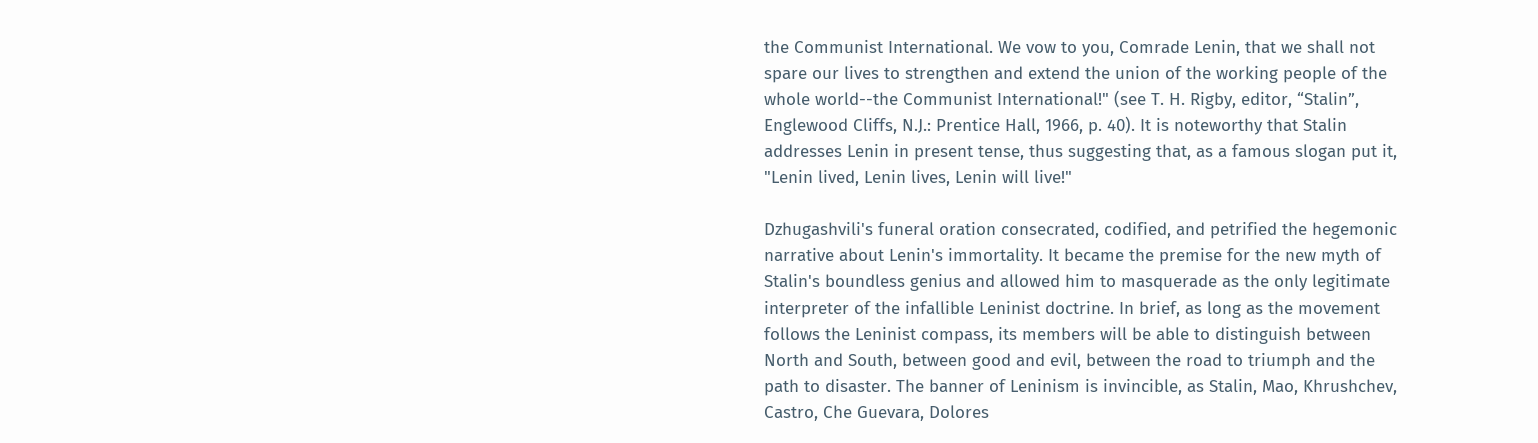the Communist International. We vow to you, Comrade Lenin, that we shall not spare our lives to strengthen and extend the union of the working people of the whole world--the Communist International!" (see T. H. Rigby, editor, “Stalin”, Englewood Cliffs, N.J.: Prentice Hall, 1966, p. 40). It is noteworthy that Stalin addresses Lenin in present tense, thus suggesting that, as a famous slogan put it, "Lenin lived, Lenin lives, Lenin will live!"

Dzhugashvili's funeral oration consecrated, codified, and petrified the hegemonic narrative about Lenin's immortality. It became the premise for the new myth of Stalin's boundless genius and allowed him to masquerade as the only legitimate interpreter of the infallible Leninist doctrine. In brief, as long as the movement follows the Leninist compass, its members will be able to distinguish between North and South, between good and evil, between the road to triumph and the path to disaster. The banner of Leninism is invincible, as Stalin, Mao, Khrushchev, Castro, Che Guevara, Dolores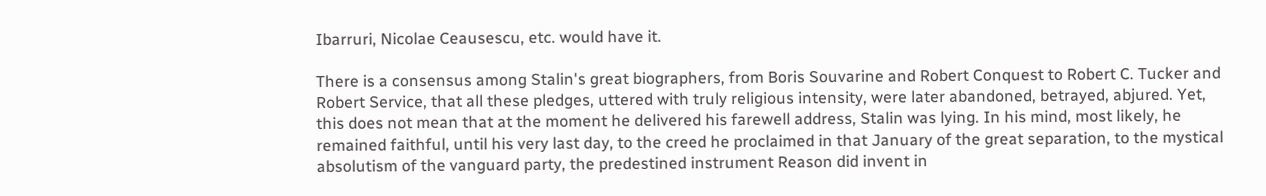Ibarruri, Nicolae Ceausescu, etc. would have it.

There is a consensus among Stalin's great biographers, from Boris Souvarine and Robert Conquest to Robert C. Tucker and Robert Service, that all these pledges, uttered with truly religious intensity, were later abandoned, betrayed, abjured. Yet, this does not mean that at the moment he delivered his farewell address, Stalin was lying. In his mind, most likely, he remained faithful, until his very last day, to the creed he proclaimed in that January of the great separation, to the mystical absolutism of the vanguard party, the predestined instrument Reason did invent in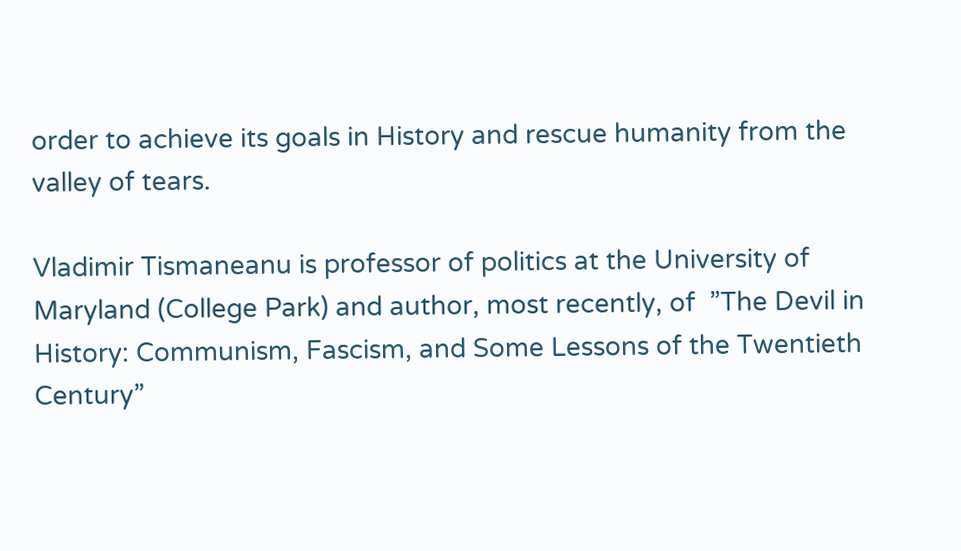order to achieve its goals in History and rescue humanity from the valley of tears.

Vladimir Tismaneanu is professor of politics at the University of Maryland (College Park) and author, most recently, of  ”The Devil in History: Communism, Fascism, and Some Lessons of the Twentieth Century”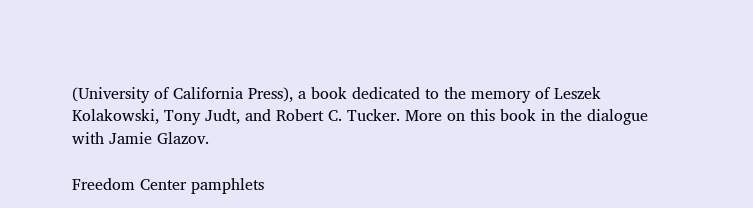(University of California Press), a book dedicated to the memory of Leszek Kolakowski, Tony Judt, and Robert C. Tucker. More on this book in the dialogue with Jamie Glazov.

Freedom Center pamphlets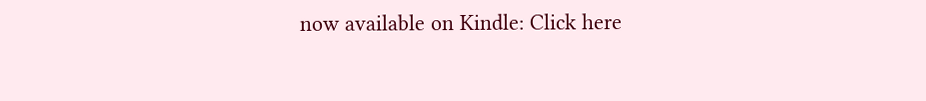now available on Kindle: Click here